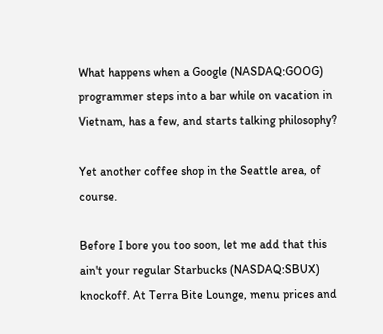What happens when a Google (NASDAQ:GOOG) programmer steps into a bar while on vacation in Vietnam, has a few, and starts talking philosophy?

Yet another coffee shop in the Seattle area, of course.

Before I bore you too soon, let me add that this ain't your regular Starbucks (NASDAQ:SBUX) knockoff. At Terra Bite Lounge, menu prices and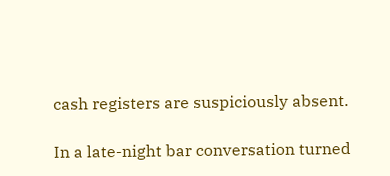cash registers are suspiciously absent.

In a late-night bar conversation turned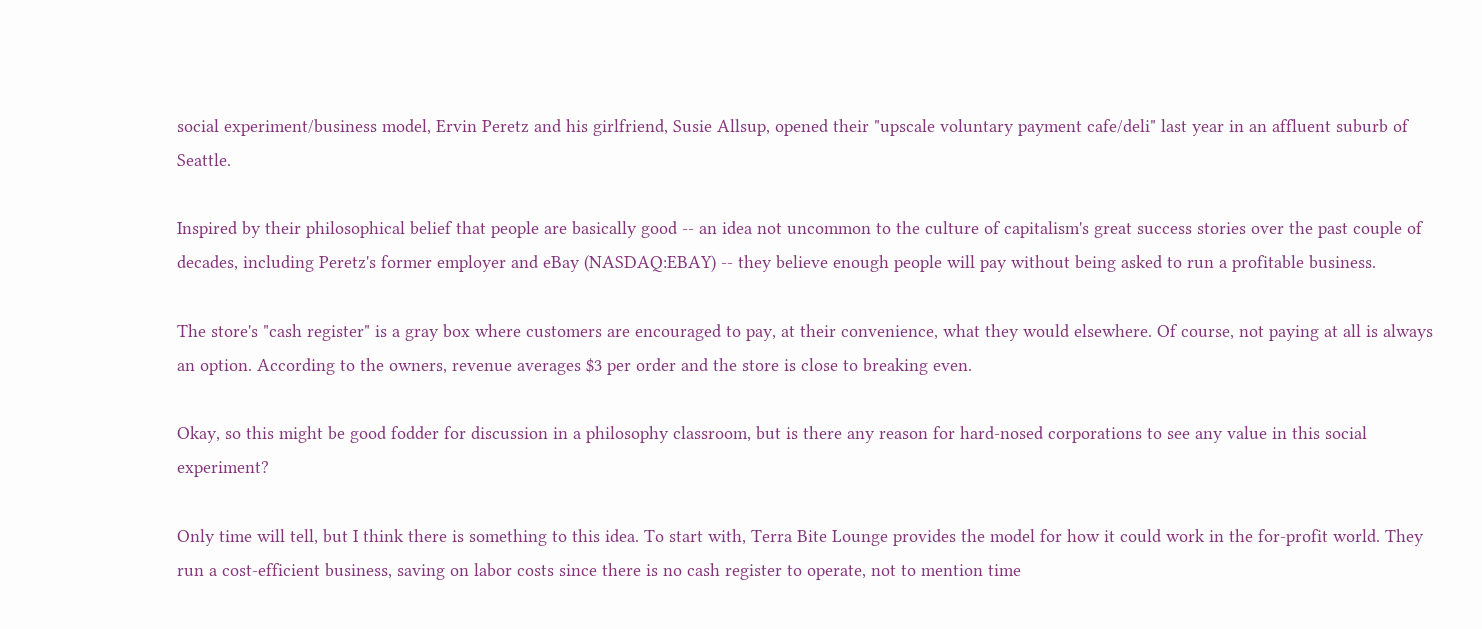social experiment/business model, Ervin Peretz and his girlfriend, Susie Allsup, opened their "upscale voluntary payment cafe/deli" last year in an affluent suburb of Seattle.

Inspired by their philosophical belief that people are basically good -- an idea not uncommon to the culture of capitalism's great success stories over the past couple of decades, including Peretz's former employer and eBay (NASDAQ:EBAY) -- they believe enough people will pay without being asked to run a profitable business.

The store's "cash register" is a gray box where customers are encouraged to pay, at their convenience, what they would elsewhere. Of course, not paying at all is always an option. According to the owners, revenue averages $3 per order and the store is close to breaking even.

Okay, so this might be good fodder for discussion in a philosophy classroom, but is there any reason for hard-nosed corporations to see any value in this social experiment?

Only time will tell, but I think there is something to this idea. To start with, Terra Bite Lounge provides the model for how it could work in the for-profit world. They run a cost-efficient business, saving on labor costs since there is no cash register to operate, not to mention time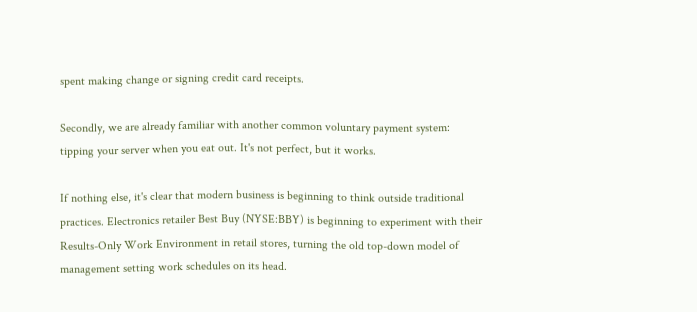spent making change or signing credit card receipts.

Secondly, we are already familiar with another common voluntary payment system: tipping your server when you eat out. It's not perfect, but it works.

If nothing else, it's clear that modern business is beginning to think outside traditional practices. Electronics retailer Best Buy (NYSE:BBY) is beginning to experiment with their Results-Only Work Environment in retail stores, turning the old top-down model of management setting work schedules on its head.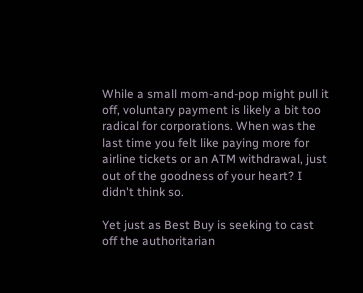While a small mom-and-pop might pull it off, voluntary payment is likely a bit too radical for corporations. When was the last time you felt like paying more for airline tickets or an ATM withdrawal, just out of the goodness of your heart? I didn't think so.

Yet just as Best Buy is seeking to cast off the authoritarian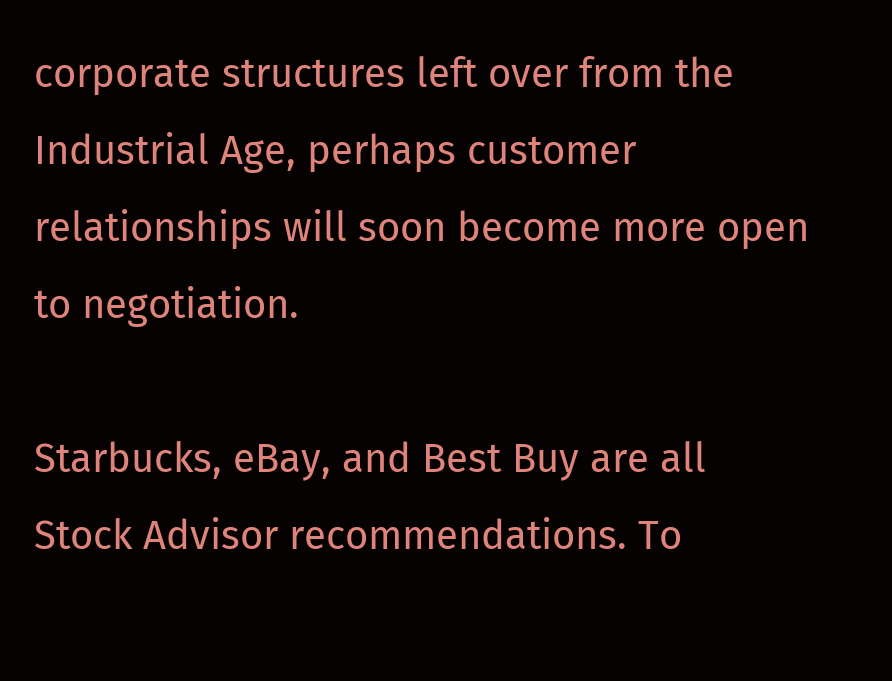corporate structures left over from the Industrial Age, perhaps customer relationships will soon become more open to negotiation.

Starbucks, eBay, and Best Buy are all Stock Advisor recommendations. To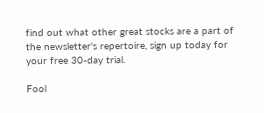find out what other great stocks are a part of the newsletter's repertoire, sign up today for your free 30-day trial.

Fool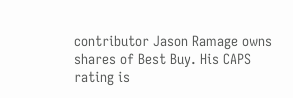contributor Jason Ramage owns shares of Best Buy. His CAPS rating is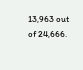13,963 out of 24,666.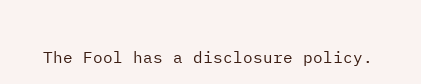The Fool has a disclosure policy.